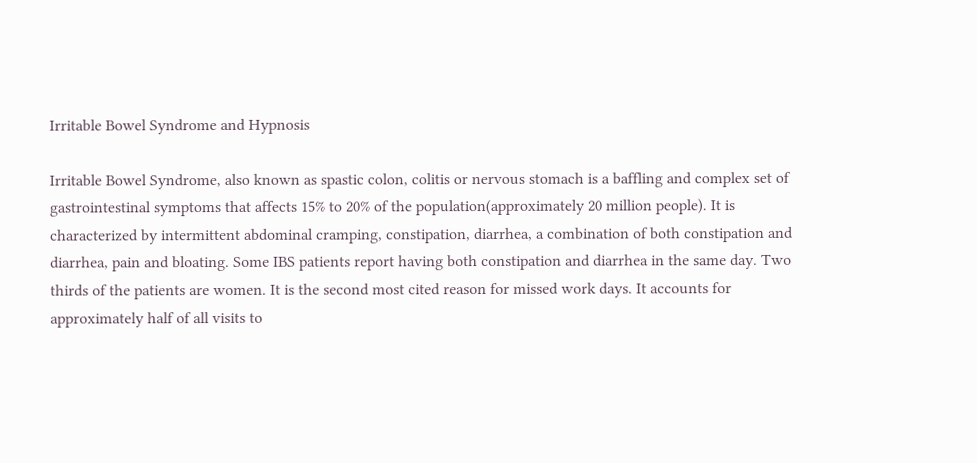Irritable Bowel Syndrome and Hypnosis

Irritable Bowel Syndrome, also known as spastic colon, colitis or nervous stomach is a baffling and complex set of gastrointestinal symptoms that affects 15% to 20% of the population(approximately 20 million people). It is characterized by intermittent abdominal cramping, constipation, diarrhea, a combination of both constipation and diarrhea, pain and bloating. Some IBS patients report having both constipation and diarrhea in the same day. Two thirds of the patients are women. It is the second most cited reason for missed work days. It accounts for approximately half of all visits to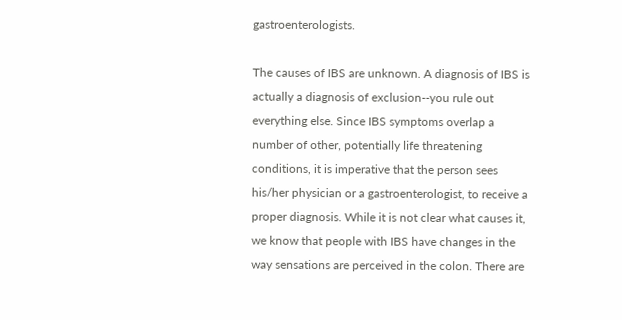gastroenterologists.

The causes of IBS are unknown. A diagnosis of IBS is actually a diagnosis of exclusion--you rule out everything else. Since IBS symptoms overlap a number of other, potentially life threatening conditions, it is imperative that the person sees his/her physician or a gastroenterologist, to receive a proper diagnosis. While it is not clear what causes it, we know that people with IBS have changes in the way sensations are perceived in the colon. There are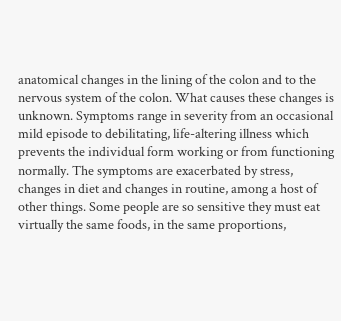anatomical changes in the lining of the colon and to the nervous system of the colon. What causes these changes is unknown. Symptoms range in severity from an occasional mild episode to debilitating, life-altering illness which prevents the individual form working or from functioning normally. The symptoms are exacerbated by stress, changes in diet and changes in routine, among a host of other things. Some people are so sensitive they must eat virtually the same foods, in the same proportions,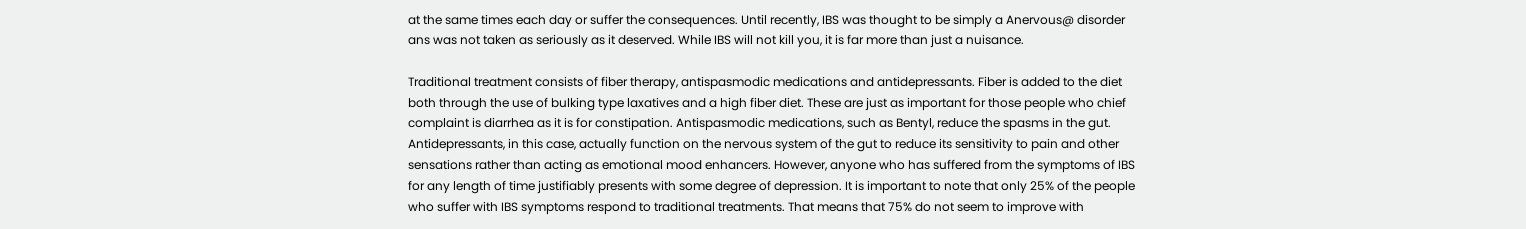at the same times each day or suffer the consequences. Until recently, IBS was thought to be simply a Anervous@ disorder ans was not taken as seriously as it deserved. While IBS will not kill you, it is far more than just a nuisance.

Traditional treatment consists of fiber therapy, antispasmodic medications and antidepressants. Fiber is added to the diet both through the use of bulking type laxatives and a high fiber diet. These are just as important for those people who chief complaint is diarrhea as it is for constipation. Antispasmodic medications, such as Bentyl, reduce the spasms in the gut. Antidepressants, in this case, actually function on the nervous system of the gut to reduce its sensitivity to pain and other sensations rather than acting as emotional mood enhancers. However, anyone who has suffered from the symptoms of IBS for any length of time justifiably presents with some degree of depression. It is important to note that only 25% of the people who suffer with IBS symptoms respond to traditional treatments. That means that 75% do not seem to improve with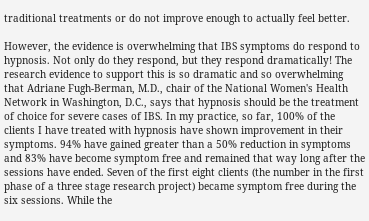traditional treatments or do not improve enough to actually feel better.

However, the evidence is overwhelming that IBS symptoms do respond to hypnosis. Not only do they respond, but they respond dramatically! The research evidence to support this is so dramatic and so overwhelming that Adriane Fugh-Berman, M.D., chair of the National Women's Health Network in Washington, D.C., says that hypnosis should be the treatment of choice for severe cases of IBS. In my practice, so far, 100% of the clients I have treated with hypnosis have shown improvement in their symptoms. 94% have gained greater than a 50% reduction in symptoms and 83% have become symptom free and remained that way long after the sessions have ended. Seven of the first eight clients (the number in the first phase of a three stage research project) became symptom free during the six sessions. While the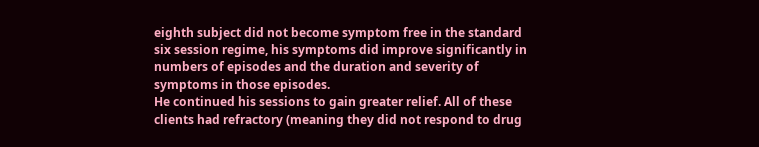eighth subject did not become symptom free in the standard six session regime, his symptoms did improve significantly in numbers of episodes and the duration and severity of symptoms in those episodes.
He continued his sessions to gain greater relief. All of these clients had refractory (meaning they did not respond to drug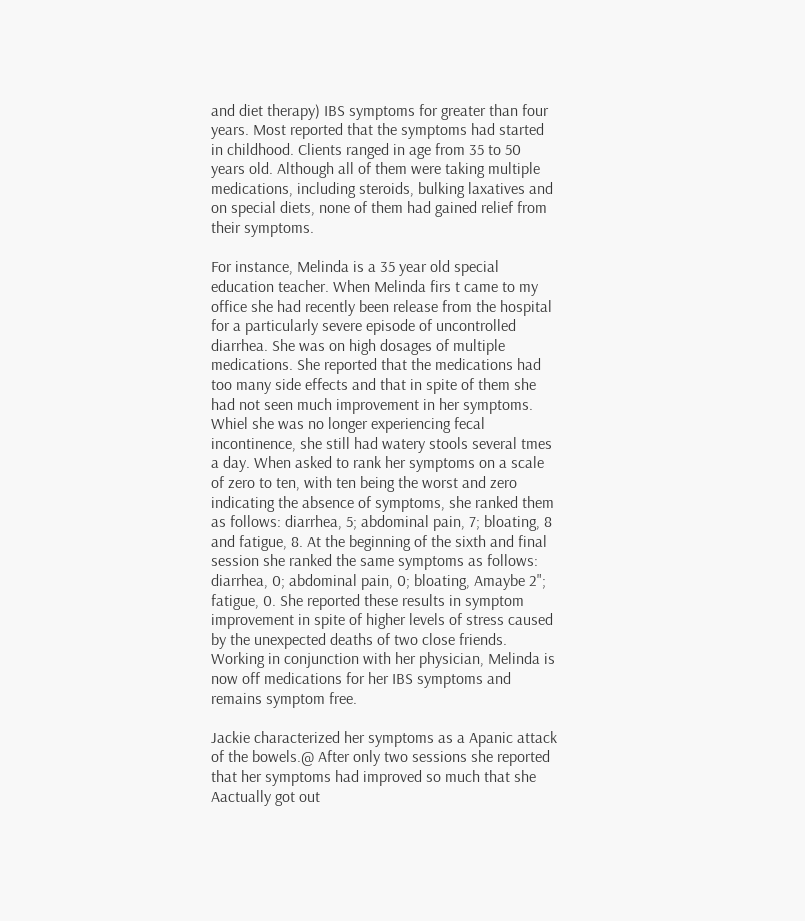and diet therapy) IBS symptoms for greater than four years. Most reported that the symptoms had started in childhood. Clients ranged in age from 35 to 50 years old. Although all of them were taking multiple medications, including steroids, bulking laxatives and on special diets, none of them had gained relief from their symptoms.

For instance, Melinda is a 35 year old special education teacher. When Melinda firs t came to my office she had recently been release from the hospital for a particularly severe episode of uncontrolled diarrhea. She was on high dosages of multiple medications. She reported that the medications had too many side effects and that in spite of them she had not seen much improvement in her symptoms. Whiel she was no longer experiencing fecal incontinence, she still had watery stools several tmes a day. When asked to rank her symptoms on a scale of zero to ten, with ten being the worst and zero indicating the absence of symptoms, she ranked them as follows: diarrhea, 5; abdominal pain, 7; bloating, 8 and fatigue, 8. At the beginning of the sixth and final session she ranked the same symptoms as follows: diarrhea, 0; abdominal pain, 0; bloating, Amaybe 2"; fatigue, 0. She reported these results in symptom improvement in spite of higher levels of stress caused by the unexpected deaths of two close friends. Working in conjunction with her physician, Melinda is now off medications for her IBS symptoms and remains symptom free.

Jackie characterized her symptoms as a Apanic attack of the bowels.@ After only two sessions she reported that her symptoms had improved so much that she Aactually got out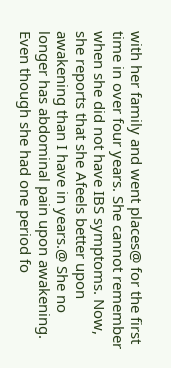with her family and went places@ for the first time in over four years. She cannot remember when she did not have IBS symptoms. Now, she reports that she Afeels better upon awakening than I have in years.@ She no longer has abdominal pain upon awakening. Even though she had one period fo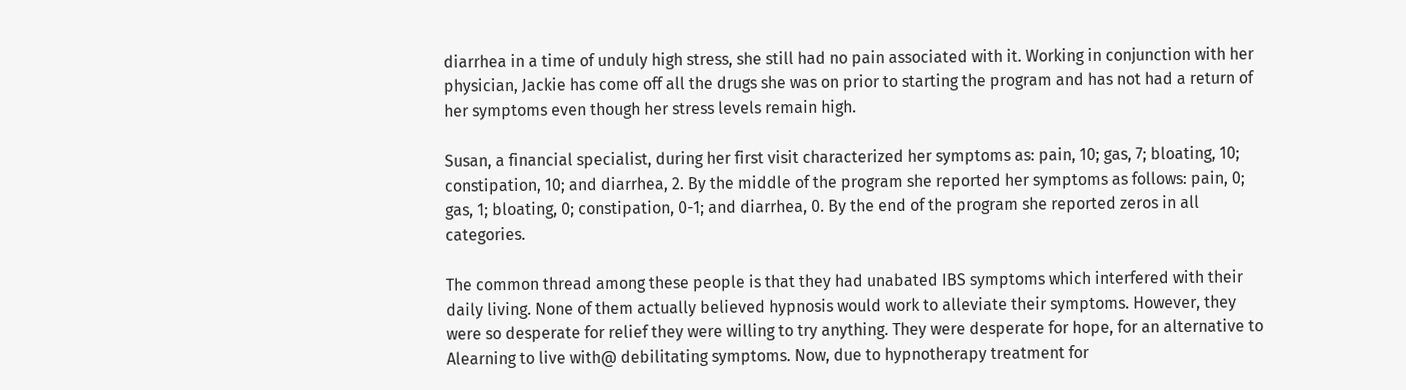diarrhea in a time of unduly high stress, she still had no pain associated with it. Working in conjunction with her physician, Jackie has come off all the drugs she was on prior to starting the program and has not had a return of her symptoms even though her stress levels remain high.

Susan, a financial specialist, during her first visit characterized her symptoms as: pain, 10; gas, 7; bloating, 10; constipation, 10; and diarrhea, 2. By the middle of the program she reported her symptoms as follows: pain, 0; gas, 1; bloating, 0; constipation, 0-1; and diarrhea, 0. By the end of the program she reported zeros in all categories.

The common thread among these people is that they had unabated IBS symptoms which interfered with their daily living. None of them actually believed hypnosis would work to alleviate their symptoms. However, they were so desperate for relief they were willing to try anything. They were desperate for hope, for an alternative to Alearning to live with@ debilitating symptoms. Now, due to hypnotherapy treatment for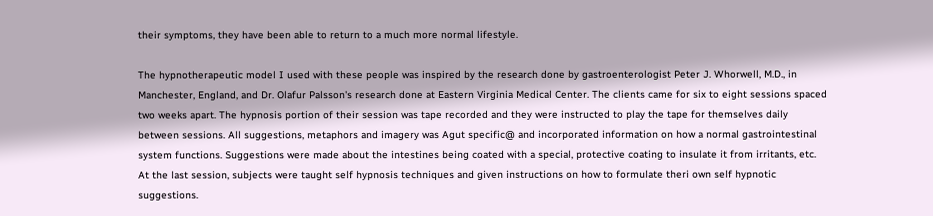their symptoms, they have been able to return to a much more normal lifestyle.

The hypnotherapeutic model I used with these people was inspired by the research done by gastroenterologist Peter J. Whorwell, M.D., in Manchester, England, and Dr. Olafur Palsson's research done at Eastern Virginia Medical Center. The clients came for six to eight sessions spaced two weeks apart. The hypnosis portion of their session was tape recorded and they were instructed to play the tape for themselves daily between sessions. All suggestions, metaphors and imagery was Agut specific@ and incorporated information on how a normal gastrointestinal system functions. Suggestions were made about the intestines being coated with a special, protective coating to insulate it from irritants, etc. At the last session, subjects were taught self hypnosis techniques and given instructions on how to formulate theri own self hypnotic suggestions.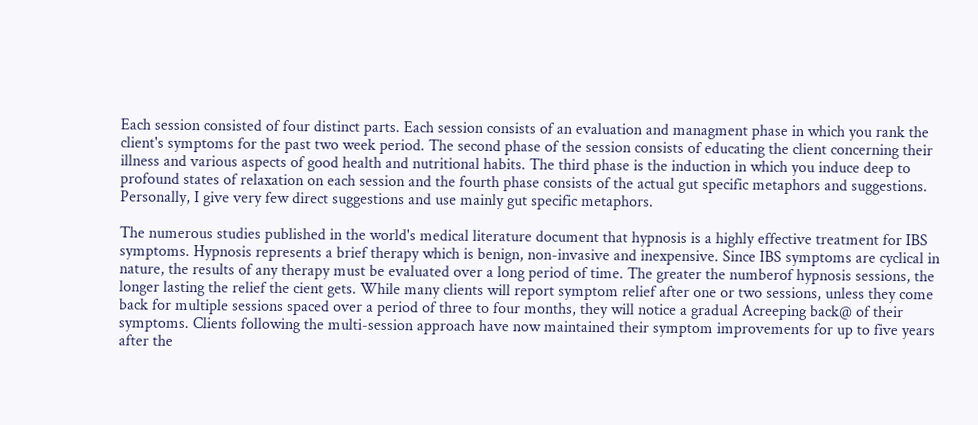Each session consisted of four distinct parts. Each session consists of an evaluation and managment phase in which you rank the client's symptoms for the past two week period. The second phase of the session consists of educating the client concerning their illness and various aspects of good health and nutritional habits. The third phase is the induction in which you induce deep to profound states of relaxation on each session and the fourth phase consists of the actual gut specific metaphors and suggestions. Personally, I give very few direct suggestions and use mainly gut specific metaphors.

The numerous studies published in the world's medical literature document that hypnosis is a highly effective treatment for IBS symptoms. Hypnosis represents a brief therapy which is benign, non-invasive and inexpensive. Since IBS symptoms are cyclical in nature, the results of any therapy must be evaluated over a long period of time. The greater the numberof hypnosis sessions, the longer lasting the relief the cient gets. While many clients will report symptom relief after one or two sessions, unless they come back for multiple sessions spaced over a period of three to four months, they will notice a gradual Acreeping back@ of their symptoms. Clients following the multi-session approach have now maintained their symptom improvements for up to five years after the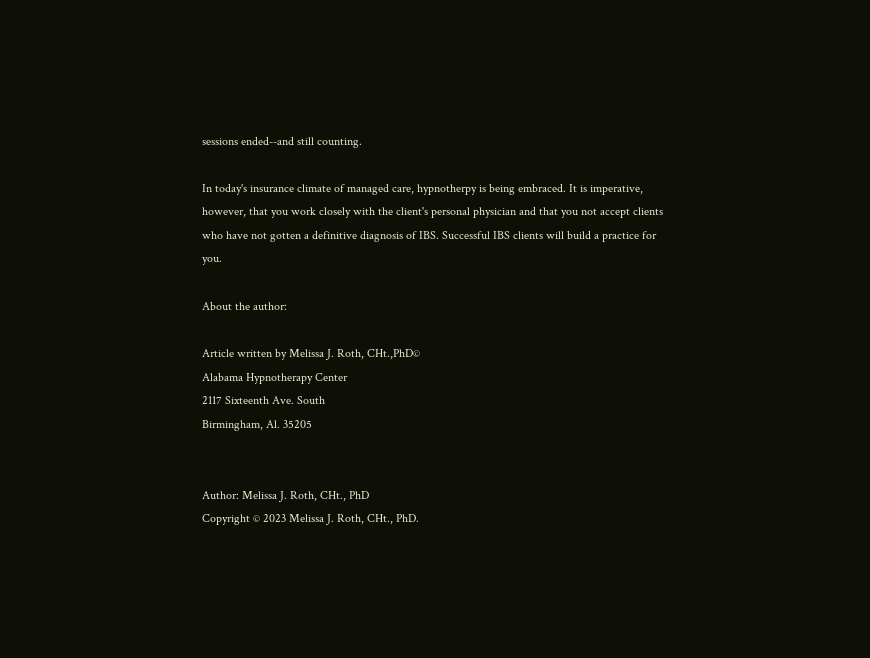sessions ended--and still counting.

In today's insurance climate of managed care, hypnotherpy is being embraced. It is imperative, however, that you work closely with the client's personal physician and that you not accept clients who have not gotten a definitive diagnosis of IBS. Successful IBS clients will build a practice for you.

About the author:

Article written by Melissa J. Roth, CHt.,PhD©
Alabama Hypnotherapy Center
2117 Sixteenth Ave. South
Birmingham, Al. 35205


Author: Melissa J. Roth, CHt., PhD
Copyright © 2023 Melissa J. Roth, CHt., PhD.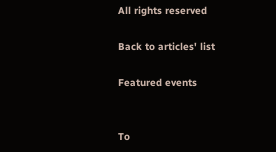All rights reserved

Back to articles' list

Featured events


To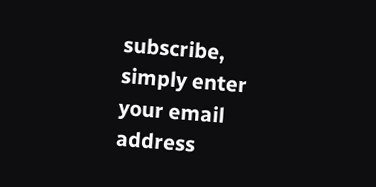subscribe, simply enter your email address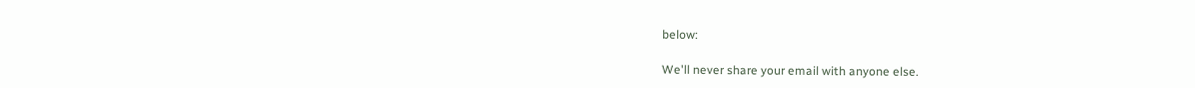below:

We'll never share your email with anyone else.